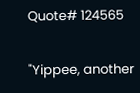Quote# 124565

"Yippee, another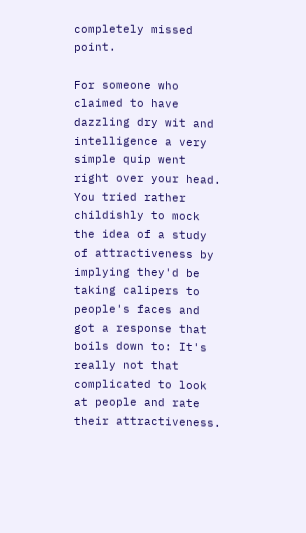completely missed point.

For someone who claimed to have dazzling dry wit and intelligence a very simple quip went right over your head. You tried rather childishly to mock the idea of a study of attractiveness by implying they'd be taking calipers to people's faces and got a response that boils down to: It's really not that complicated to look at people and rate their attractiveness.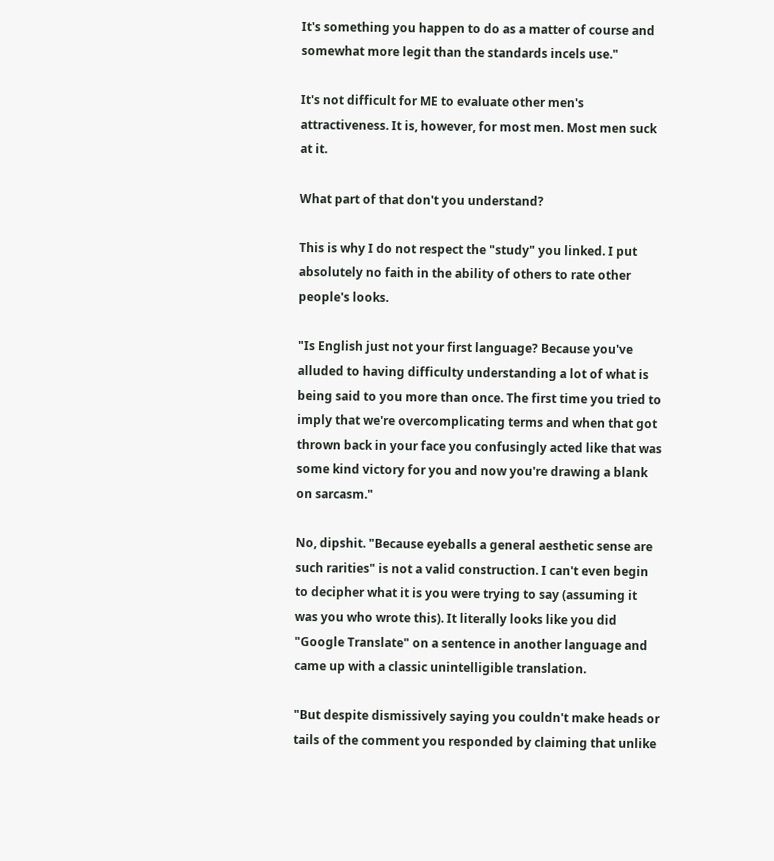It's something you happen to do as a matter of course and somewhat more legit than the standards incels use."

It's not difficult for ME to evaluate other men's attractiveness. It is, however, for most men. Most men suck at it.

What part of that don't you understand?

This is why I do not respect the "study" you linked. I put absolutely no faith in the ability of others to rate other people's looks.

"Is English just not your first language? Because you've alluded to having difficulty understanding a lot of what is being said to you more than once. The first time you tried to imply that we're overcomplicating terms and when that got thrown back in your face you confusingly acted like that was some kind victory for you and now you're drawing a blank on sarcasm."

No, dipshit. "Because eyeballs a general aesthetic sense are such rarities" is not a valid construction. I can't even begin to decipher what it is you were trying to say (assuming it was you who wrote this). It literally looks like you did "Google Translate" on a sentence in another language and came up with a classic unintelligible translation.

"But despite dismissively saying you couldn't make heads or tails of the comment you responded by claiming that unlike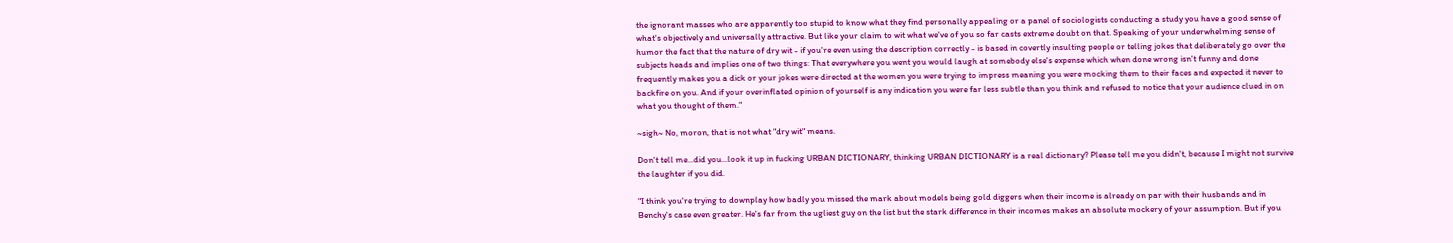the ignorant masses who are apparently too stupid to know what they find personally appealing or a panel of sociologists conducting a study you have a good sense of what's objectively and universally attractive. But like your claim to wit what we've of you so far casts extreme doubt on that. Speaking of your underwhelming sense of humor the fact that the nature of dry wit - if you're even using the description correctly - is based in covertly insulting people or telling jokes that deliberately go over the subjects heads and implies one of two things: That everywhere you went you would laugh at somebody else's expense which when done wrong isn't funny and done frequently makes you a dick or your jokes were directed at the women you were trying to impress meaning you were mocking them to their faces and expected it never to backfire on you. And if your overinflated opinion of yourself is any indication you were far less subtle than you think and refused to notice that your audience clued in on what you thought of them."

~sigh~ No, moron, that is not what "dry wit" means.

Don't tell me...did you...look it up in fucking URBAN DICTIONARY, thinking URBAN DICTIONARY is a real dictionary? Please tell me you didn't, because I might not survive the laughter if you did.

"I think you're trying to downplay how badly you missed the mark about models being gold diggers when their income is already on par with their husbands and in Benchy's case even greater. He's far from the ugliest guy on the list but the stark difference in their incomes makes an absolute mockery of your assumption. But if you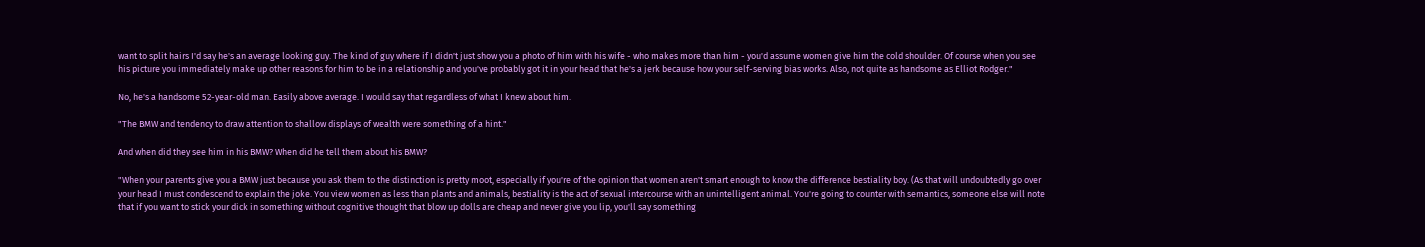want to split hairs I'd say he's an average looking guy. The kind of guy where if I didn't just show you a photo of him with his wife - who makes more than him - you'd assume women give him the cold shoulder. Of course when you see his picture you immediately make up other reasons for him to be in a relationship and you've probably got it in your head that he's a jerk because how your self-serving bias works. Also, not quite as handsome as Elliot Rodger."

No, he's a handsome 52-year-old man. Easily above average. I would say that regardless of what I knew about him.

"The BMW and tendency to draw attention to shallow displays of wealth were something of a hint."

And when did they see him in his BMW? When did he tell them about his BMW?

"When your parents give you a BMW just because you ask them to the distinction is pretty moot, especially if you're of the opinion that women aren't smart enough to know the difference bestiality boy. (As that will undoubtedly go over your head I must condescend to explain the joke. You view women as less than plants and animals, bestiality is the act of sexual intercourse with an unintelligent animal. You're going to counter with semantics, someone else will note that if you want to stick your dick in something without cognitive thought that blow up dolls are cheap and never give you lip, you'll say something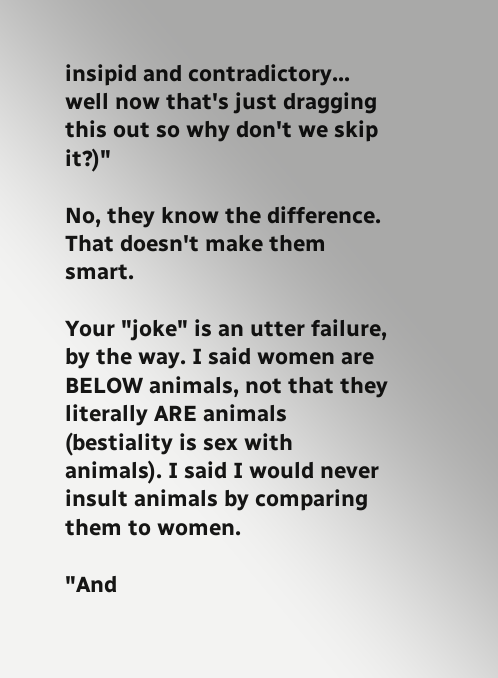insipid and contradictory... well now that's just dragging this out so why don't we skip it?)"

No, they know the difference. That doesn't make them smart.

Your "joke" is an utter failure, by the way. I said women are BELOW animals, not that they literally ARE animals (bestiality is sex with animals). I said I would never insult animals by comparing them to women.

"And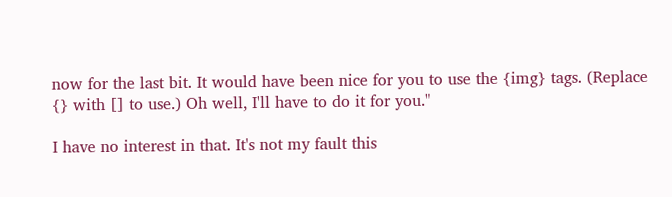now for the last bit. It would have been nice for you to use the {img} tags. (Replace {} with [] to use.) Oh well, I'll have to do it for you."

I have no interest in that. It's not my fault this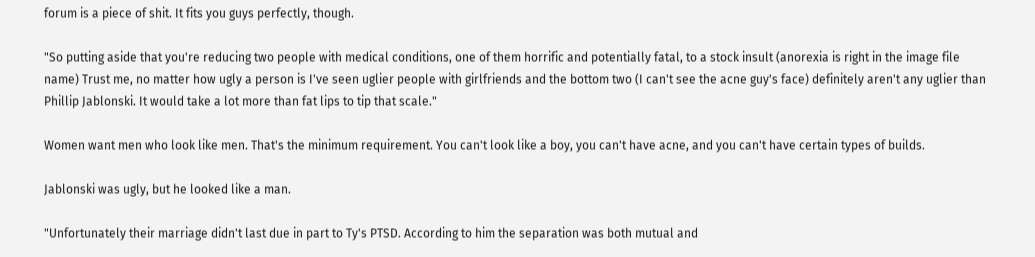forum is a piece of shit. It fits you guys perfectly, though.

"So putting aside that you're reducing two people with medical conditions, one of them horrific and potentially fatal, to a stock insult (anorexia is right in the image file name) Trust me, no matter how ugly a person is I've seen uglier people with girlfriends and the bottom two (I can't see the acne guy's face) definitely aren't any uglier than Phillip Jablonski. It would take a lot more than fat lips to tip that scale."

Women want men who look like men. That's the minimum requirement. You can't look like a boy, you can't have acne, and you can't have certain types of builds.

Jablonski was ugly, but he looked like a man.

"Unfortunately their marriage didn't last due in part to Ty's PTSD. According to him the separation was both mutual and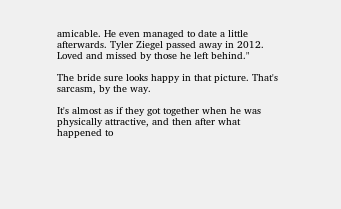amicable. He even managed to date a little afterwards. Tyler Ziegel passed away in 2012. Loved and missed by those he left behind."

The bride sure looks happy in that picture. That's sarcasm, by the way.

It's almost as if they got together when he was physically attractive, and then after what happened to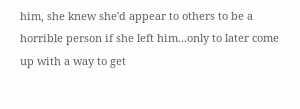him, she knew she'd appear to others to be a horrible person if she left him...only to later come up with a way to get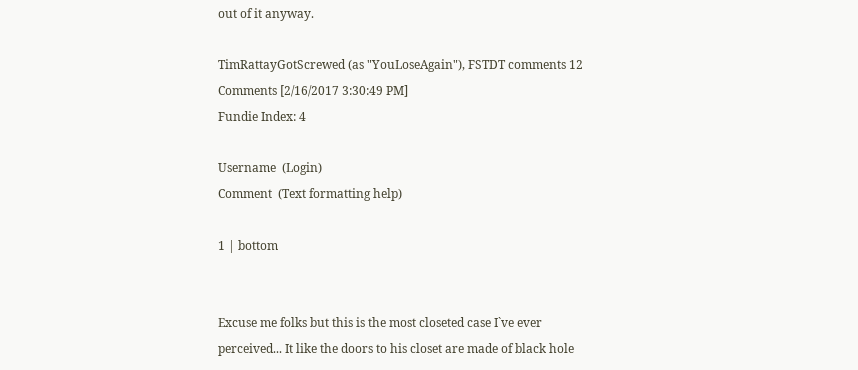out of it anyway.

TimRattayGotScrewed (as "YouLoseAgain"), FSTDT comments 12 Comments [2/16/2017 3:30:49 PM]
Fundie Index: 4

Username  (Login)
Comment  (Text formatting help)

1 | bottom


Excuse me folks but this is the most closeted case I`ve ever perceived... It like the doors to his closet are made of black hole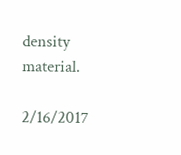density material.

2/16/2017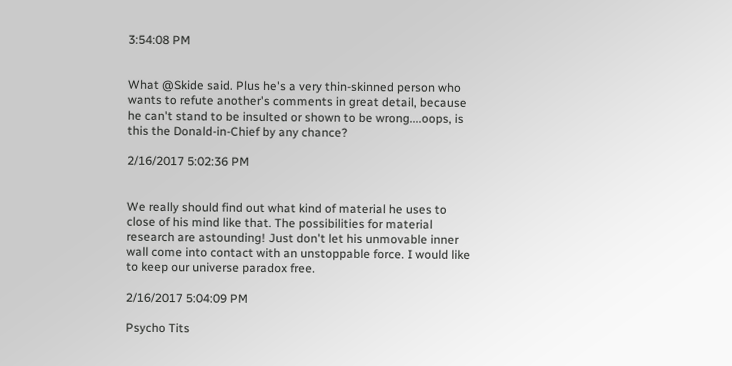3:54:08 PM


What @Skide said. Plus he's a very thin-skinned person who wants to refute another's comments in great detail, because he can't stand to be insulted or shown to be wrong....oops, is this the Donald-in-Chief by any chance?

2/16/2017 5:02:36 PM


We really should find out what kind of material he uses to close of his mind like that. The possibilities for material research are astounding! Just don't let his unmovable inner wall come into contact with an unstoppable force. I would like to keep our universe paradox free.

2/16/2017 5:04:09 PM

Psycho Tits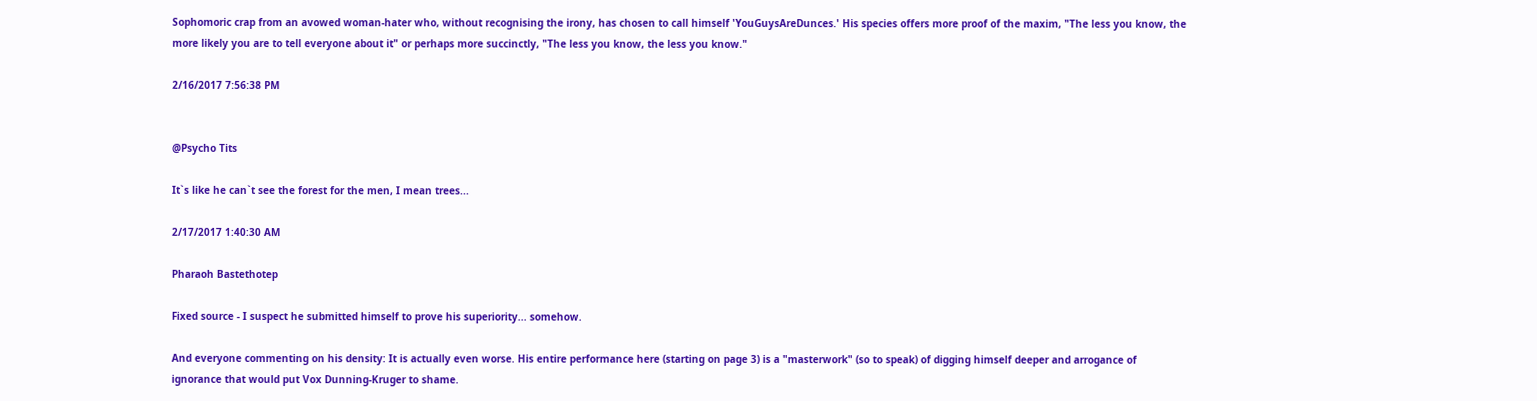Sophomoric crap from an avowed woman-hater who, without recognising the irony, has chosen to call himself 'YouGuysAreDunces.' His species offers more proof of the maxim, "The less you know, the more likely you are to tell everyone about it" or perhaps more succinctly, "The less you know, the less you know."

2/16/2017 7:56:38 PM


@Psycho Tits

It`s like he can`t see the forest for the men, I mean trees...

2/17/2017 1:40:30 AM

Pharaoh Bastethotep

Fixed source - I suspect he submitted himself to prove his superiority... somehow.

And everyone commenting on his density: It is actually even worse. His entire performance here (starting on page 3) is a "masterwork" (so to speak) of digging himself deeper and arrogance of ignorance that would put Vox Dunning-Kruger to shame.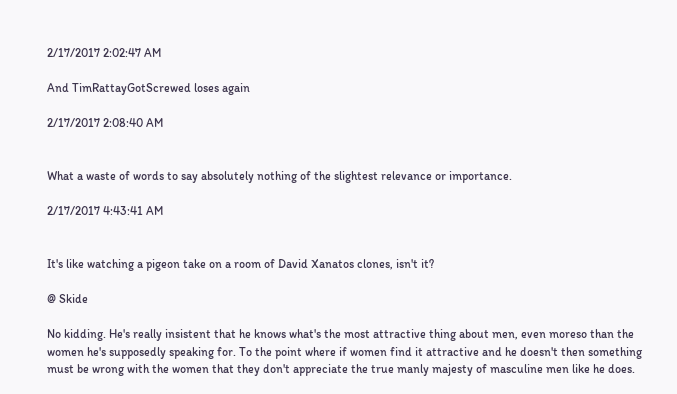2/17/2017 2:02:47 AM

And TimRattayGotScrewed loses again

2/17/2017 2:08:40 AM


What a waste of words to say absolutely nothing of the slightest relevance or importance.

2/17/2017 4:43:41 AM


It's like watching a pigeon take on a room of David Xanatos clones, isn't it?

@ Skide

No kidding. He's really insistent that he knows what's the most attractive thing about men, even moreso than the women he's supposedly speaking for. To the point where if women find it attractive and he doesn't then something must be wrong with the women that they don't appreciate the true manly majesty of masculine men like he does.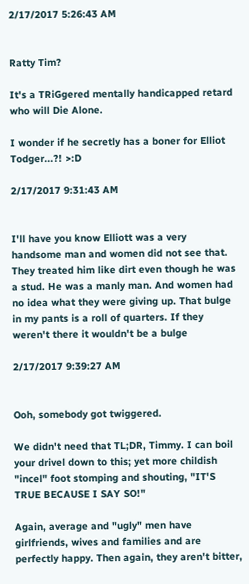2/17/2017 5:26:43 AM


Ratty Tim?

It's a TRiGgered mentally handicapped retard who will Die Alone.

I wonder if he secretly has a boner for Elliot Todger...?! >:D

2/17/2017 9:31:43 AM


I'll have you know Elliott was a very handsome man and women did not see that. They treated him like dirt even though he was a stud. He was a manly man. And women had no idea what they were giving up. That bulge in my pants is a roll of quarters. If they weren't there it wouldn't be a bulge

2/17/2017 9:39:27 AM


Ooh, somebody got twiggered.

We didn't need that TL;DR, Timmy. I can boil your drivel down to this; yet more childish "incel" foot stomping and shouting, "IT'S TRUE BECAUSE I SAY SO!"

Again, average and "ugly" men have girlfriends, wives and families and are perfectly happy. Then again, they aren't bitter,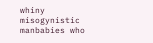whiny misogynistic manbabies who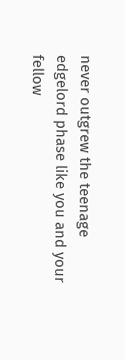never outgrew the teenage edgelord phase like you and your fellow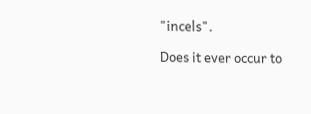"incels".

Does it ever occur to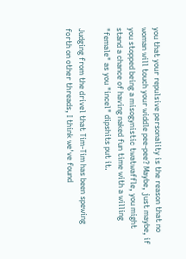you that your repulsive personality is the reason that no woman will touch your widdle pee-pee? Maybe, just maybe, if you stopped being a misogynistic twatwaffle, you might stand a chance of having naked fun time with a willing "female" as you "incel" dipshits put it.

Judging from the drivel that Tim-Tim has been spewing forth on other threads, I think we've found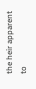the heir apparent to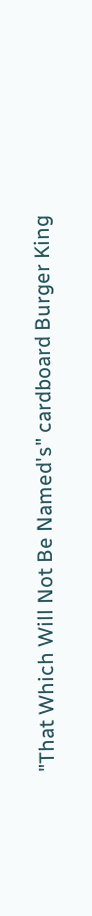"That Which Will Not Be Named's" cardboard Burger King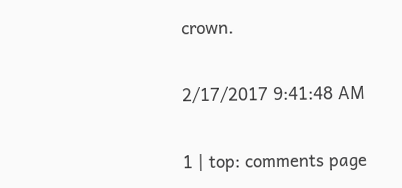crown.

2/17/2017 9:41:48 AM

1 | top: comments page